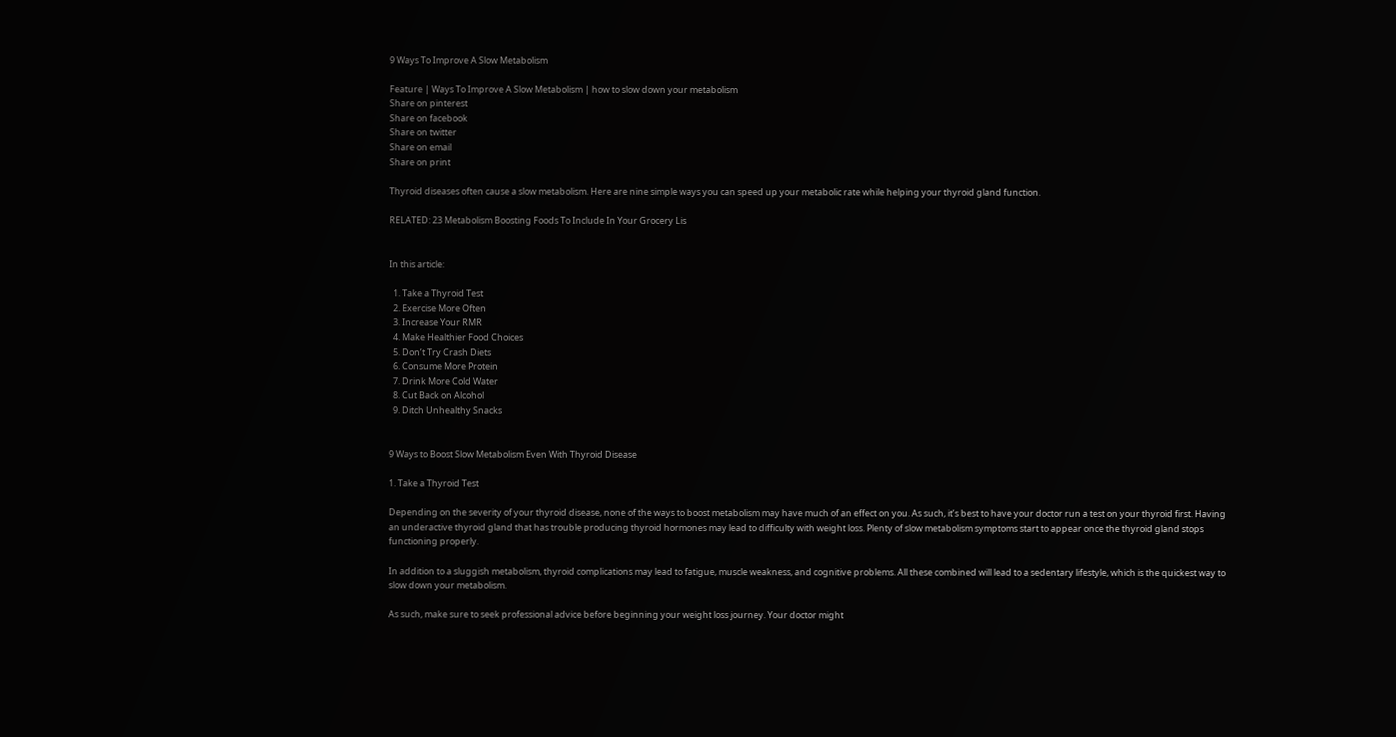9 Ways To Improve A Slow Metabolism

Feature | Ways To Improve A Slow Metabolism | how to slow down your metabolism
Share on pinterest
Share on facebook
Share on twitter
Share on email
Share on print

Thyroid diseases often cause a slow metabolism. Here are nine simple ways you can speed up your metabolic rate while helping your thyroid gland function.

RELATED: 23 Metabolism Boosting Foods To Include In Your Grocery Lis


In this article:

  1. Take a Thyroid Test
  2. Exercise More Often
  3. Increase Your RMR
  4. Make Healthier Food Choices
  5. Don’t Try Crash Diets
  6. Consume More Protein
  7. Drink More Cold Water
  8. Cut Back on Alcohol
  9. Ditch Unhealthy Snacks


9 Ways to Boost Slow Metabolism Even With Thyroid Disease

1. Take a Thyroid Test

Depending on the severity of your thyroid disease, none of the ways to boost metabolism may have much of an effect on you. As such, it’s best to have your doctor run a test on your thyroid first. Having an underactive thyroid gland that has trouble producing thyroid hormones may lead to difficulty with weight loss. Plenty of slow metabolism symptoms start to appear once the thyroid gland stops functioning properly.

In addition to a sluggish metabolism, thyroid complications may lead to fatigue, muscle weakness, and cognitive problems. All these combined will lead to a sedentary lifestyle, which is the quickest way to slow down your metabolism.

As such, make sure to seek professional advice before beginning your weight loss journey. Your doctor might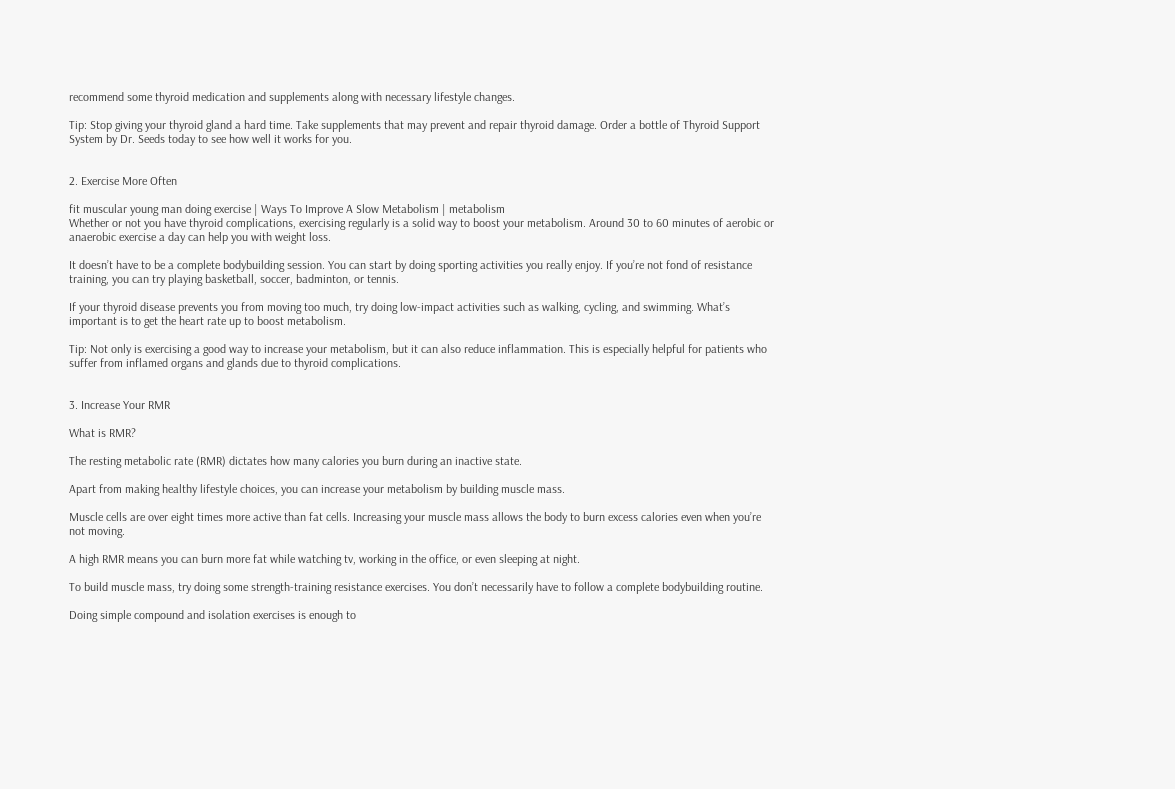recommend some thyroid medication and supplements along with necessary lifestyle changes.

Tip: Stop giving your thyroid gland a hard time. Take supplements that may prevent and repair thyroid damage. Order a bottle of Thyroid Support System by Dr. Seeds today to see how well it works for you.


2. Exercise More Often

fit muscular young man doing exercise | Ways To Improve A Slow Metabolism | metabolism
Whether or not you have thyroid complications, exercising regularly is a solid way to boost your metabolism. Around 30 to 60 minutes of aerobic or anaerobic exercise a day can help you with weight loss.

It doesn’t have to be a complete bodybuilding session. You can start by doing sporting activities you really enjoy. If you’re not fond of resistance training, you can try playing basketball, soccer, badminton, or tennis.

If your thyroid disease prevents you from moving too much, try doing low-impact activities such as walking, cycling, and swimming. What’s important is to get the heart rate up to boost metabolism.

Tip: Not only is exercising a good way to increase your metabolism, but it can also reduce inflammation. This is especially helpful for patients who suffer from inflamed organs and glands due to thyroid complications.


3. Increase Your RMR

What is RMR?

The resting metabolic rate (RMR) dictates how many calories you burn during an inactive state.

Apart from making healthy lifestyle choices, you can increase your metabolism by building muscle mass.

Muscle cells are over eight times more active than fat cells. Increasing your muscle mass allows the body to burn excess calories even when you’re not moving.

A high RMR means you can burn more fat while watching tv, working in the office, or even sleeping at night.

To build muscle mass, try doing some strength-training resistance exercises. You don’t necessarily have to follow a complete bodybuilding routine.

Doing simple compound and isolation exercises is enough to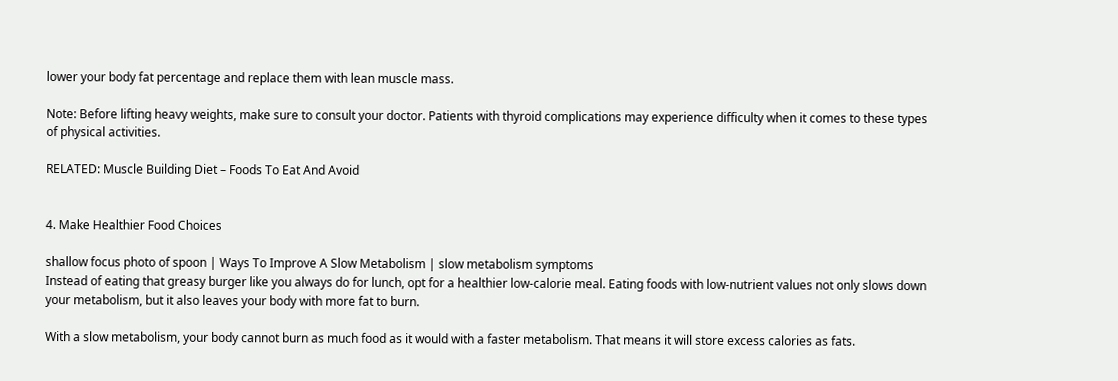lower your body fat percentage and replace them with lean muscle mass.

Note: Before lifting heavy weights, make sure to consult your doctor. Patients with thyroid complications may experience difficulty when it comes to these types of physical activities.

RELATED: Muscle Building Diet – Foods To Eat And Avoid


4. Make Healthier Food Choices

shallow focus photo of spoon | Ways To Improve A Slow Metabolism | slow metabolism symptoms
Instead of eating that greasy burger like you always do for lunch, opt for a healthier low-calorie meal. Eating foods with low-nutrient values not only slows down your metabolism, but it also leaves your body with more fat to burn.

With a slow metabolism, your body cannot burn as much food as it would with a faster metabolism. That means it will store excess calories as fats.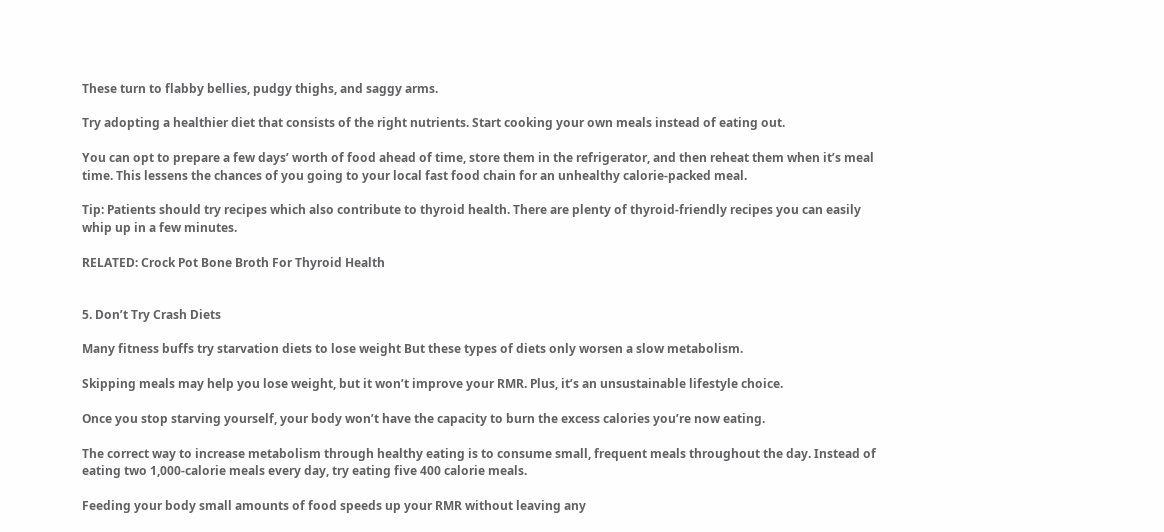These turn to flabby bellies, pudgy thighs, and saggy arms.

Try adopting a healthier diet that consists of the right nutrients. Start cooking your own meals instead of eating out.

You can opt to prepare a few days’ worth of food ahead of time, store them in the refrigerator, and then reheat them when it’s meal time. This lessens the chances of you going to your local fast food chain for an unhealthy calorie-packed meal.

Tip: Patients should try recipes which also contribute to thyroid health. There are plenty of thyroid-friendly recipes you can easily whip up in a few minutes.

RELATED: Crock Pot Bone Broth For Thyroid Health


5. Don’t Try Crash Diets

Many fitness buffs try starvation diets to lose weight But these types of diets only worsen a slow metabolism.

Skipping meals may help you lose weight, but it won’t improve your RMR. Plus, it’s an unsustainable lifestyle choice.

Once you stop starving yourself, your body won’t have the capacity to burn the excess calories you’re now eating.

The correct way to increase metabolism through healthy eating is to consume small, frequent meals throughout the day. Instead of eating two 1,000-calorie meals every day, try eating five 400 calorie meals.

Feeding your body small amounts of food speeds up your RMR without leaving any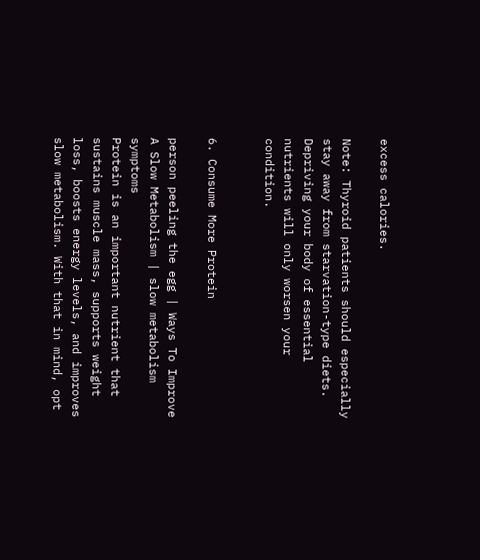excess calories.

Note: Thyroid patients should especially stay away from starvation-type diets. Depriving your body of essential nutrients will only worsen your condition.


6. Consume More Protein

person peeling the egg | Ways To Improve A Slow Metabolism | slow metabolism symptoms
Protein is an important nutrient that sustains muscle mass, supports weight loss, boosts energy levels, and improves slow metabolism. With that in mind, opt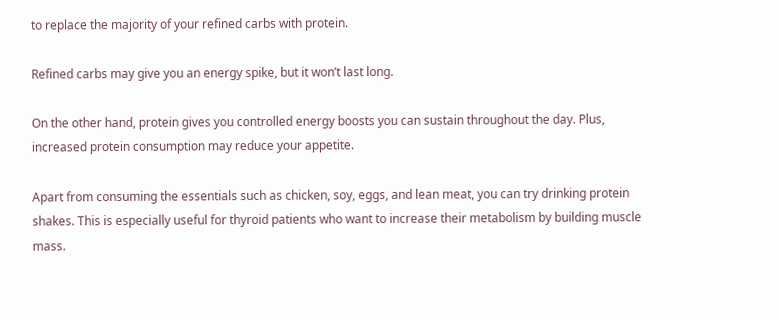to replace the majority of your refined carbs with protein.

Refined carbs may give you an energy spike, but it won’t last long.

On the other hand, protein gives you controlled energy boosts you can sustain throughout the day. Plus, increased protein consumption may reduce your appetite.

Apart from consuming the essentials such as chicken, soy, eggs, and lean meat, you can try drinking protein shakes. This is especially useful for thyroid patients who want to increase their metabolism by building muscle mass.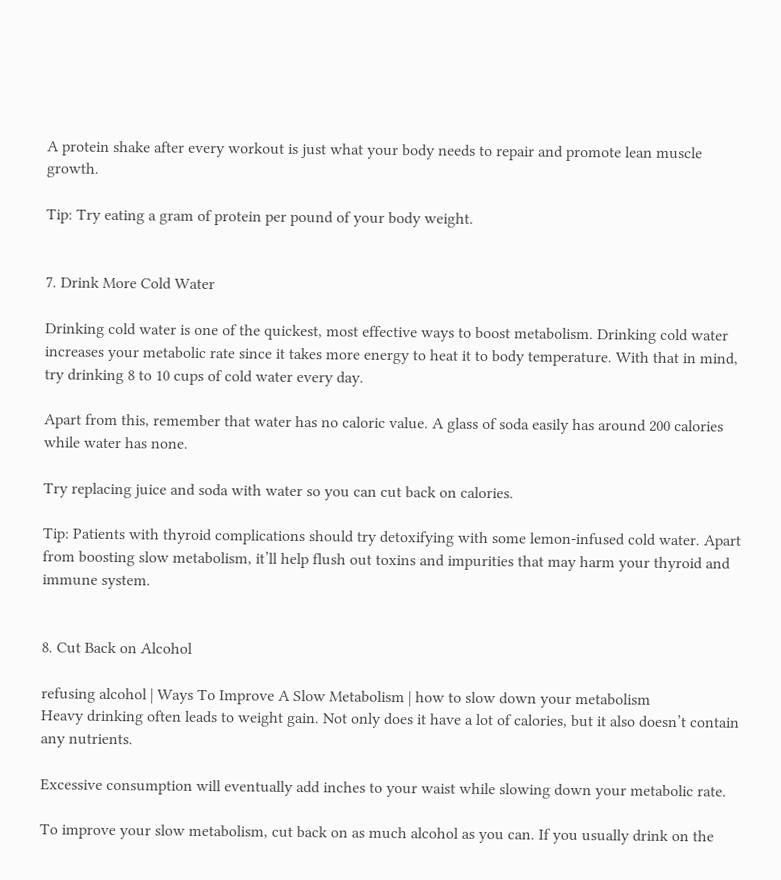A protein shake after every workout is just what your body needs to repair and promote lean muscle growth.

Tip: Try eating a gram of protein per pound of your body weight.


7. Drink More Cold Water

Drinking cold water is one of the quickest, most effective ways to boost metabolism. Drinking cold water increases your metabolic rate since it takes more energy to heat it to body temperature. With that in mind, try drinking 8 to 10 cups of cold water every day.

Apart from this, remember that water has no caloric value. A glass of soda easily has around 200 calories while water has none.

Try replacing juice and soda with water so you can cut back on calories.

Tip: Patients with thyroid complications should try detoxifying with some lemon-infused cold water. Apart from boosting slow metabolism, it’ll help flush out toxins and impurities that may harm your thyroid and immune system.


8. Cut Back on Alcohol

refusing alcohol | Ways To Improve A Slow Metabolism | how to slow down your metabolism
Heavy drinking often leads to weight gain. Not only does it have a lot of calories, but it also doesn’t contain any nutrients.

Excessive consumption will eventually add inches to your waist while slowing down your metabolic rate.

To improve your slow metabolism, cut back on as much alcohol as you can. If you usually drink on the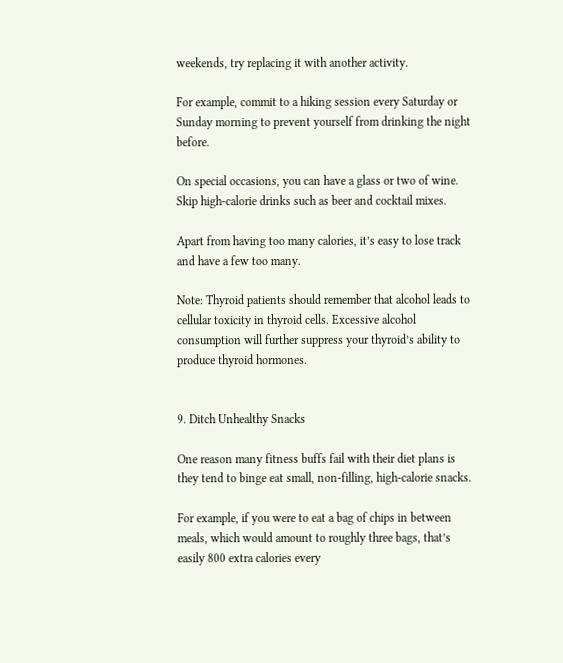weekends, try replacing it with another activity.

For example, commit to a hiking session every Saturday or Sunday morning to prevent yourself from drinking the night before.

On special occasions, you can have a glass or two of wine. Skip high-calorie drinks such as beer and cocktail mixes.

Apart from having too many calories, it’s easy to lose track and have a few too many.

Note: Thyroid patients should remember that alcohol leads to cellular toxicity in thyroid cells. Excessive alcohol consumption will further suppress your thyroid’s ability to produce thyroid hormones.


9. Ditch Unhealthy Snacks

One reason many fitness buffs fail with their diet plans is they tend to binge eat small, non-filling, high-calorie snacks.

For example, if you were to eat a bag of chips in between meals, which would amount to roughly three bags, that’s easily 800 extra calories every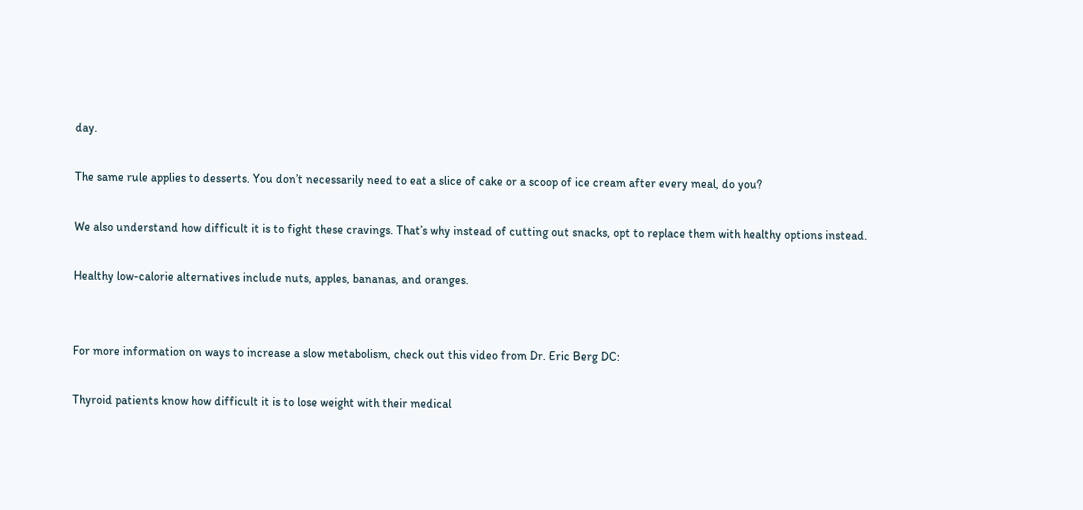day.

The same rule applies to desserts. You don’t necessarily need to eat a slice of cake or a scoop of ice cream after every meal, do you?

We also understand how difficult it is to fight these cravings. That’s why instead of cutting out snacks, opt to replace them with healthy options instead.

Healthy low-calorie alternatives include nuts, apples, bananas, and oranges.


For more information on ways to increase a slow metabolism, check out this video from Dr. Eric Berg DC:

Thyroid patients know how difficult it is to lose weight with their medical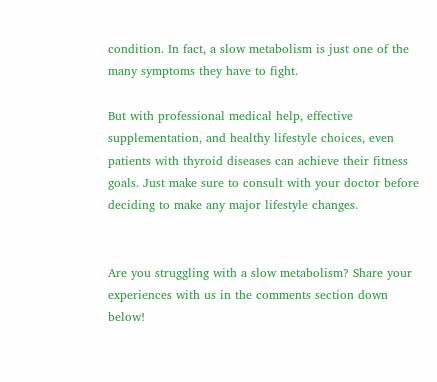condition. In fact, a slow metabolism is just one of the many symptoms they have to fight.

But with professional medical help, effective supplementation, and healthy lifestyle choices, even patients with thyroid diseases can achieve their fitness goals. Just make sure to consult with your doctor before deciding to make any major lifestyle changes.


Are you struggling with a slow metabolism? Share your experiences with us in the comments section down below!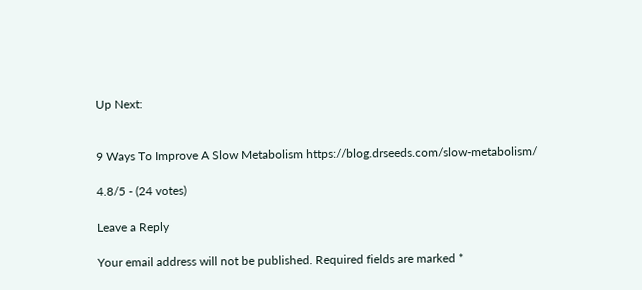Up Next:


9 Ways To Improve A Slow Metabolism https://blog.drseeds.com/slow-metabolism/

4.8/5 - (24 votes)

Leave a Reply

Your email address will not be published. Required fields are marked *